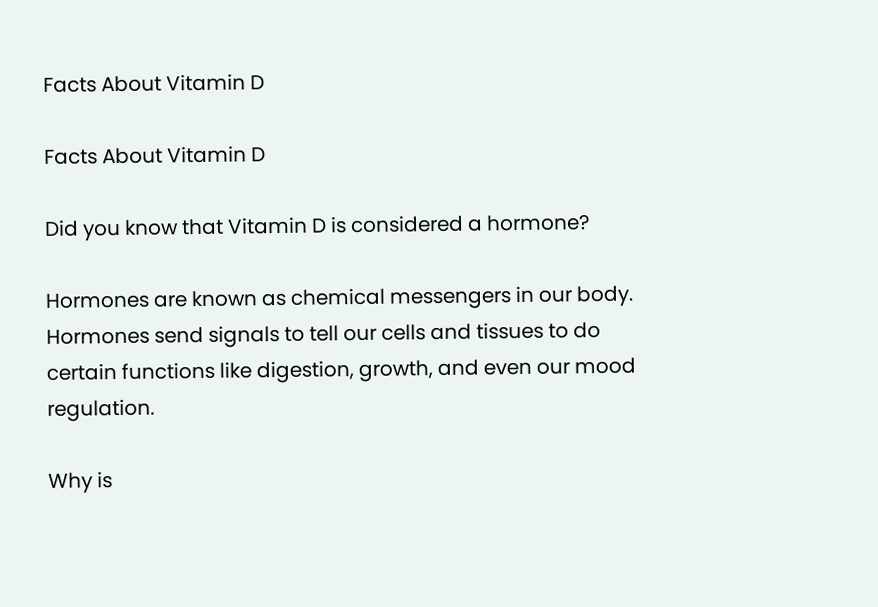Facts About Vitamin D

Facts About Vitamin D

Did you know that Vitamin D is considered a hormone?

Hormones are known as chemical messengers in our body. Hormones send signals to tell our cells and tissues to do certain functions like digestion, growth, and even our mood regulation.

Why is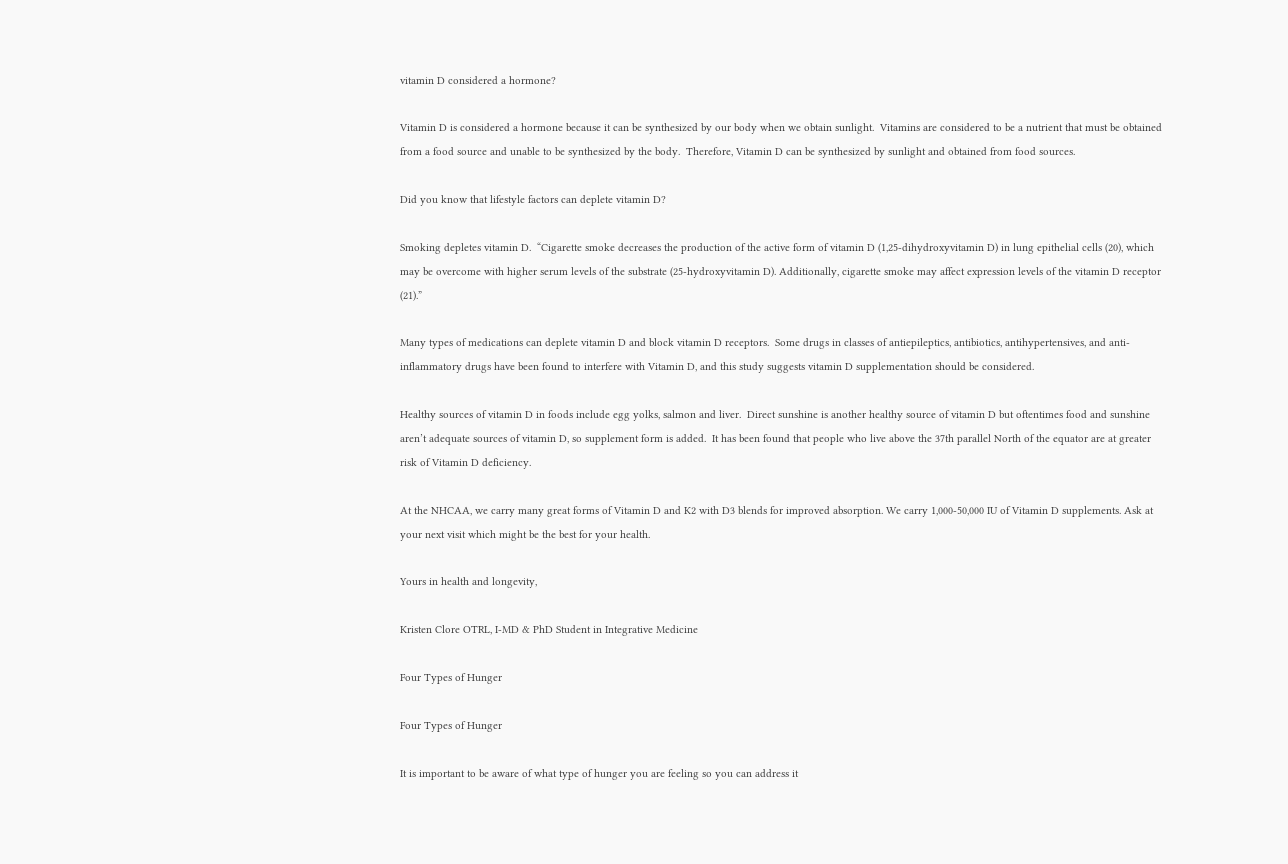vitamin D considered a hormone?

Vitamin D is considered a hormone because it can be synthesized by our body when we obtain sunlight.  Vitamins are considered to be a nutrient that must be obtained from a food source and unable to be synthesized by the body.  Therefore, Vitamin D can be synthesized by sunlight and obtained from food sources.

Did you know that lifestyle factors can deplete vitamin D?

Smoking depletes vitamin D.  “Cigarette smoke decreases the production of the active form of vitamin D (1,25-dihydroxyvitamin D) in lung epithelial cells (20), which may be overcome with higher serum levels of the substrate (25-hydroxyvitamin D). Additionally, cigarette smoke may affect expression levels of the vitamin D receptor (21).”

Many types of medications can deplete vitamin D and block vitamin D receptors.  Some drugs in classes of antiepileptics, antibiotics, antihypertensives, and anti-inflammatory drugs have been found to interfere with Vitamin D, and this study suggests vitamin D supplementation should be considered.

Healthy sources of vitamin D in foods include egg yolks, salmon and liver.  Direct sunshine is another healthy source of vitamin D but oftentimes food and sunshine aren’t adequate sources of vitamin D, so supplement form is added.  It has been found that people who live above the 37th parallel North of the equator are at greater risk of Vitamin D deficiency.

At the NHCAA, we carry many great forms of Vitamin D and K2 with D3 blends for improved absorption. We carry 1,000-50,000 IU of Vitamin D supplements. Ask at your next visit which might be the best for your health.

Yours in health and longevity,

Kristen Clore OTRL, I-MD & PhD Student in Integrative Medicine

Four Types of Hunger

Four Types of Hunger

It is important to be aware of what type of hunger you are feeling so you can address it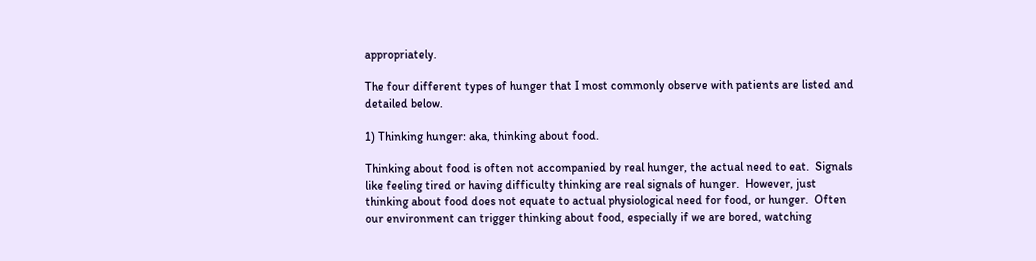appropriately.

The four different types of hunger that I most commonly observe with patients are listed and detailed below.

1) Thinking hunger: aka, thinking about food.

Thinking about food is often not accompanied by real hunger, the actual need to eat.  Signals like feeling tired or having difficulty thinking are real signals of hunger.  However, just thinking about food does not equate to actual physiological need for food, or hunger.  Often our environment can trigger thinking about food, especially if we are bored, watching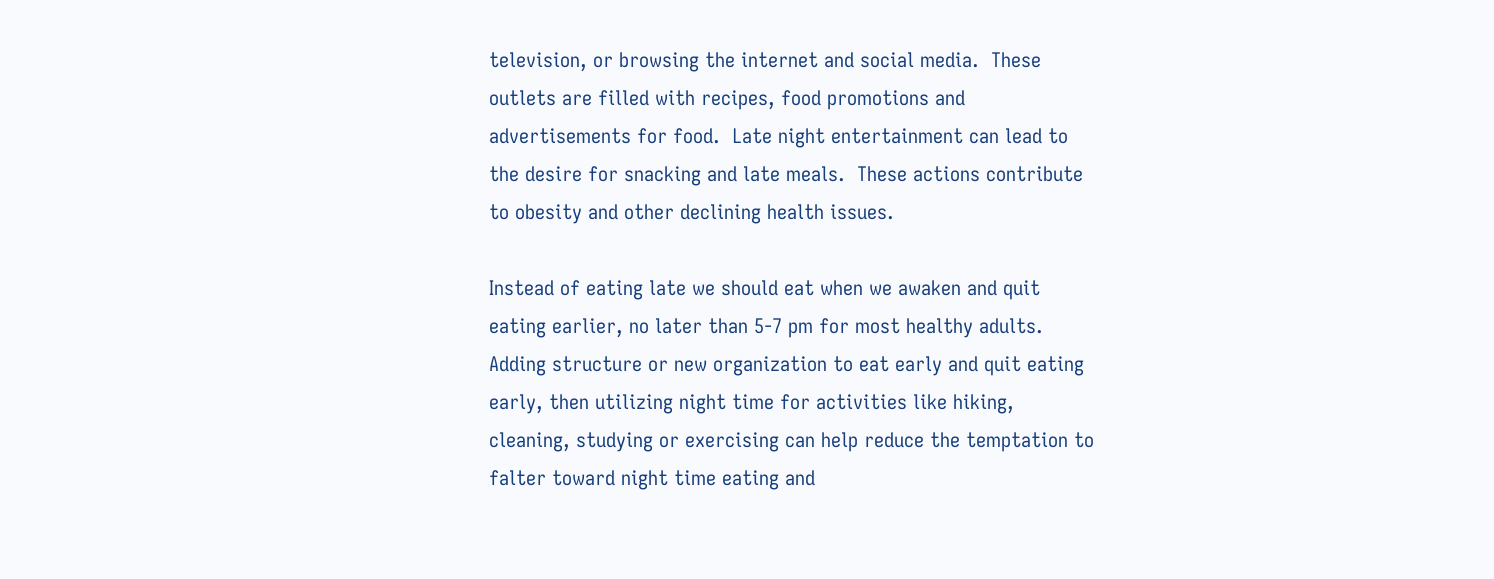television, or browsing the internet and social media.  These outlets are filled with recipes, food promotions and advertisements for food.  Late night entertainment can lead to the desire for snacking and late meals.  These actions contribute to obesity and other declining health issues.

Instead of eating late we should eat when we awaken and quit eating earlier, no later than 5-7 pm for most healthy adults.  Adding structure or new organization to eat early and quit eating early, then utilizing night time for activities like hiking, cleaning, studying or exercising can help reduce the temptation to falter toward night time eating and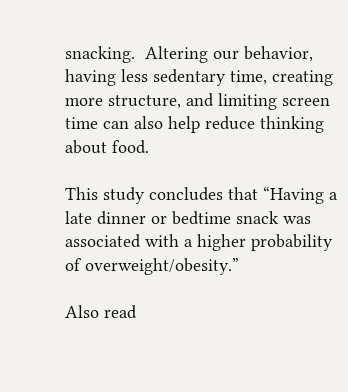snacking.  Altering our behavior, having less sedentary time, creating more structure, and limiting screen time can also help reduce thinking about food.

This study concludes that “Having a late dinner or bedtime snack was associated with a higher probability of overweight/obesity.”

Also read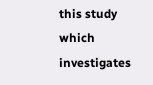this study which investigates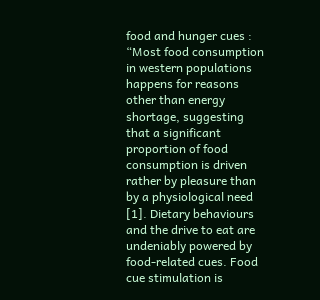food and hunger cues :   “Most food consumption in western populations happens for reasons other than energy shortage, suggesting that a significant proportion of food consumption is driven rather by pleasure than by a physiological need [1]. Dietary behaviours and the drive to eat are undeniably powered by food-related cues. Food cue stimulation is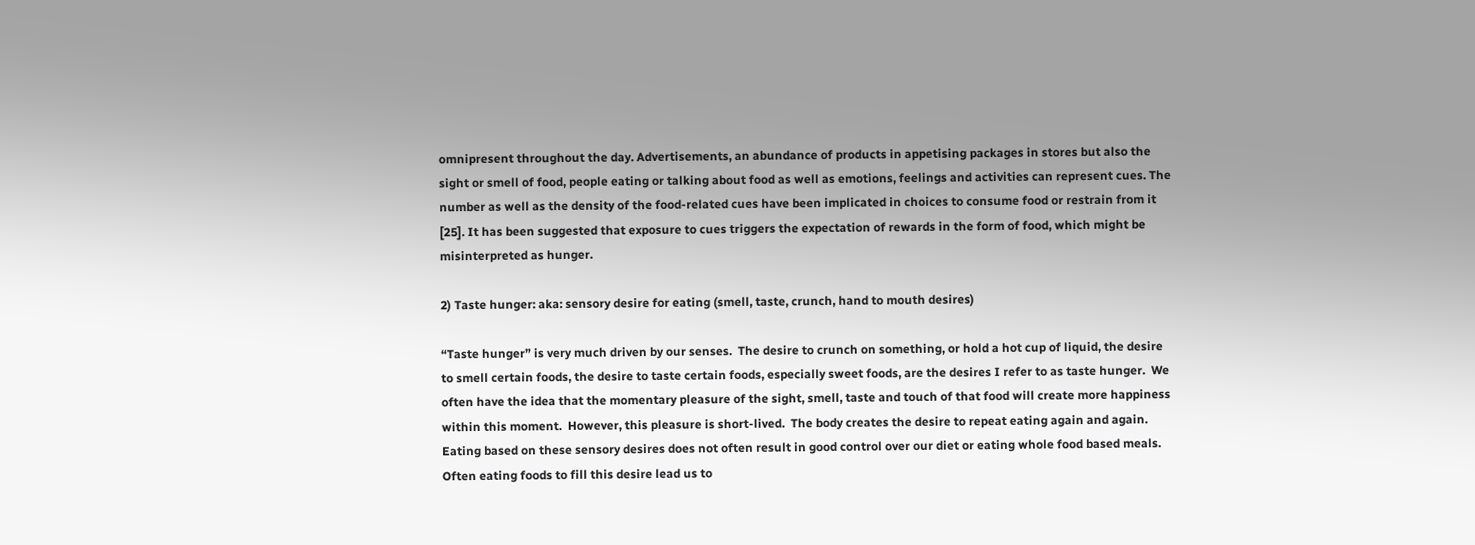omnipresent throughout the day. Advertisements, an abundance of products in appetising packages in stores but also the sight or smell of food, people eating or talking about food as well as emotions, feelings and activities can represent cues. The number as well as the density of the food-related cues have been implicated in choices to consume food or restrain from it [25]. It has been suggested that exposure to cues triggers the expectation of rewards in the form of food, which might be misinterpreted as hunger.

2) Taste hunger: aka: sensory desire for eating (smell, taste, crunch, hand to mouth desires)

“Taste hunger” is very much driven by our senses.  The desire to crunch on something, or hold a hot cup of liquid, the desire to smell certain foods, the desire to taste certain foods, especially sweet foods, are the desires I refer to as taste hunger.  We often have the idea that the momentary pleasure of the sight, smell, taste and touch of that food will create more happiness within this moment.  However, this pleasure is short-lived.  The body creates the desire to repeat eating again and again.  Eating based on these sensory desires does not often result in good control over our diet or eating whole food based meals.  Often eating foods to fill this desire lead us to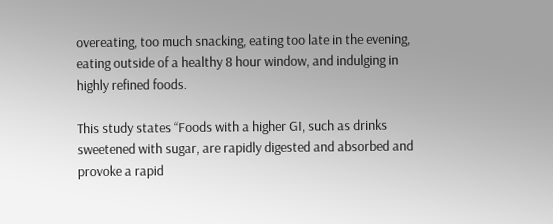overeating, too much snacking, eating too late in the evening, eating outside of a healthy 8 hour window, and indulging in highly refined foods.

This study states “Foods with a higher GI, such as drinks sweetened with sugar, are rapidly digested and absorbed and provoke a rapid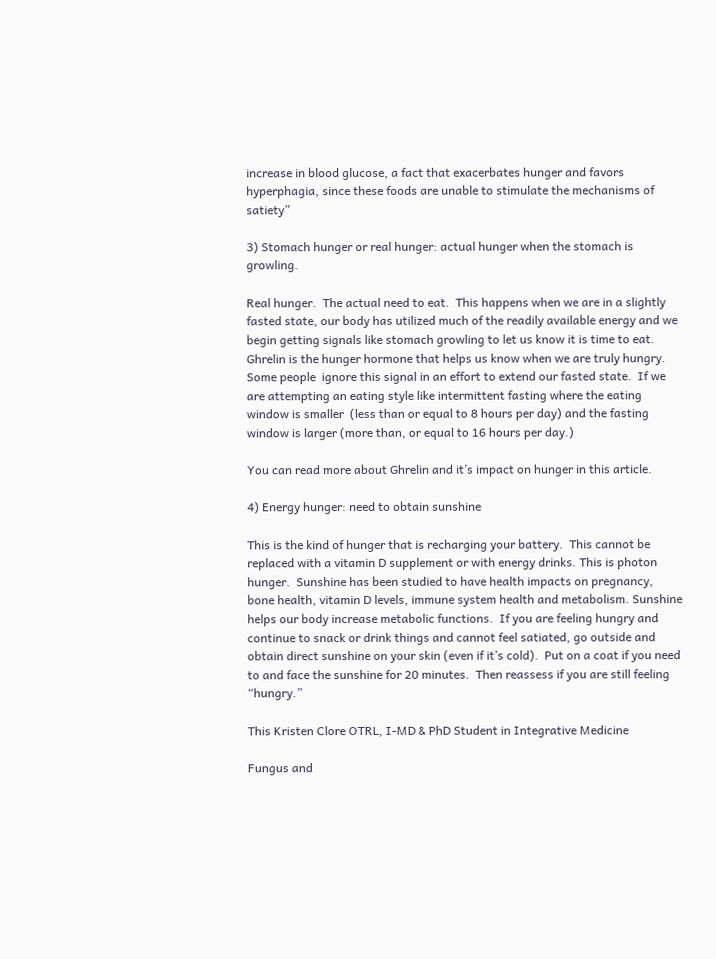increase in blood glucose, a fact that exacerbates hunger and favors hyperphagia, since these foods are unable to stimulate the mechanisms of satiety”

3) Stomach hunger or real hunger: actual hunger when the stomach is growling.

Real hunger.  The actual need to eat.  This happens when we are in a slightly fasted state, our body has utilized much of the readily available energy and we begin getting signals like stomach growling to let us know it is time to eat. Ghrelin is the hunger hormone that helps us know when we are truly hungry.  Some people  ignore this signal in an effort to extend our fasted state.  If we are attempting an eating style like intermittent fasting where the eating window is smaller  (less than or equal to 8 hours per day) and the fasting window is larger (more than, or equal to 16 hours per day.)

You can read more about Ghrelin and it’s impact on hunger in this article.

4) Energy hunger: need to obtain sunshine

This is the kind of hunger that is recharging your battery.  This cannot be replaced with a vitamin D supplement or with energy drinks. This is photon hunger.  Sunshine has been studied to have health impacts on pregnancy, bone health, vitamin D levels, immune system health and metabolism. Sunshine helps our body increase metabolic functions.  If you are feeling hungry and continue to snack or drink things and cannot feel satiated, go outside and obtain direct sunshine on your skin (even if it’s cold).  Put on a coat if you need to and face the sunshine for 20 minutes.  Then reassess if you are still feeling “hungry.”

This Kristen Clore OTRL, I-MD & PhD Student in Integrative Medicine

Fungus and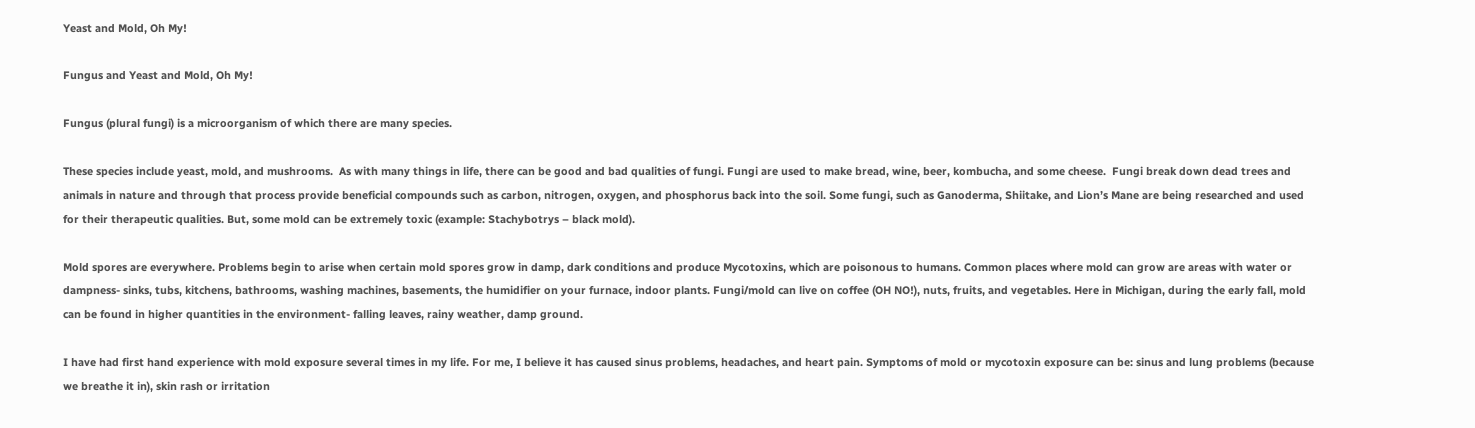Yeast and Mold, Oh My!

Fungus and Yeast and Mold, Oh My!

Fungus (plural fungi) is a microorganism of which there are many species.

These species include yeast, mold, and mushrooms.  As with many things in life, there can be good and bad qualities of fungi. Fungi are used to make bread, wine, beer, kombucha, and some cheese.  Fungi break down dead trees and animals in nature and through that process provide beneficial compounds such as carbon, nitrogen, oxygen, and phosphorus back into the soil. Some fungi, such as Ganoderma, Shiitake, and Lion’s Mane are being researched and used for their therapeutic qualities. But, some mold can be extremely toxic (example: Stachybotrys – black mold).

Mold spores are everywhere. Problems begin to arise when certain mold spores grow in damp, dark conditions and produce Mycotoxins, which are poisonous to humans. Common places where mold can grow are areas with water or dampness- sinks, tubs, kitchens, bathrooms, washing machines, basements, the humidifier on your furnace, indoor plants. Fungi/mold can live on coffee (OH NO!), nuts, fruits, and vegetables. Here in Michigan, during the early fall, mold can be found in higher quantities in the environment- falling leaves, rainy weather, damp ground.

I have had first hand experience with mold exposure several times in my life. For me, I believe it has caused sinus problems, headaches, and heart pain. Symptoms of mold or mycotoxin exposure can be: sinus and lung problems (because we breathe it in), skin rash or irritation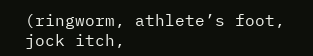(ringworm, athlete’s foot, jock itch,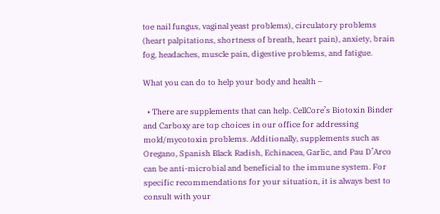toe nail fungus, vaginal yeast problems), circulatory problems (heart palpitations, shortness of breath, heart pain), anxiety, brain fog, headaches, muscle pain, digestive problems, and fatigue.

What you can do to help your body and health –

  • There are supplements that can help. CellCore’s Biotoxin Binder and Carboxy are top choices in our office for addressing mold/mycotoxin problems. Additionally, supplements such as Oregano, Spanish Black Radish, Echinacea, Garlic, and Pau D’Arco can be anti-microbial and beneficial to the immune system. For specific recommendations for your situation, it is always best to consult with your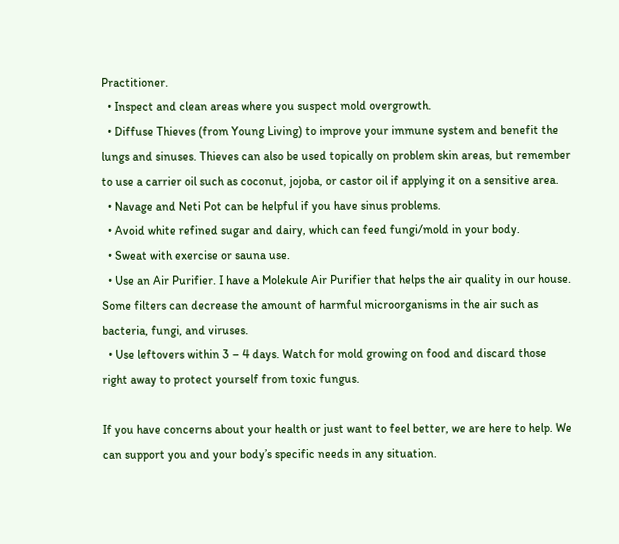Practitioner.
  • Inspect and clean areas where you suspect mold overgrowth.
  • Diffuse Thieves (from Young Living) to improve your immune system and benefit the lungs and sinuses. Thieves can also be used topically on problem skin areas, but remember to use a carrier oil such as coconut, jojoba, or castor oil if applying it on a sensitive area.
  • Navage and Neti Pot can be helpful if you have sinus problems.
  • Avoid white refined sugar and dairy, which can feed fungi/mold in your body.
  • Sweat with exercise or sauna use.
  • Use an Air Purifier. I have a Molekule Air Purifier that helps the air quality in our house. Some filters can decrease the amount of harmful microorganisms in the air such as bacteria, fungi, and viruses.
  • Use leftovers within 3 – 4 days. Watch for mold growing on food and discard those right away to protect yourself from toxic fungus.

If you have concerns about your health or just want to feel better, we are here to help. We can support you and your body’s specific needs in any situation.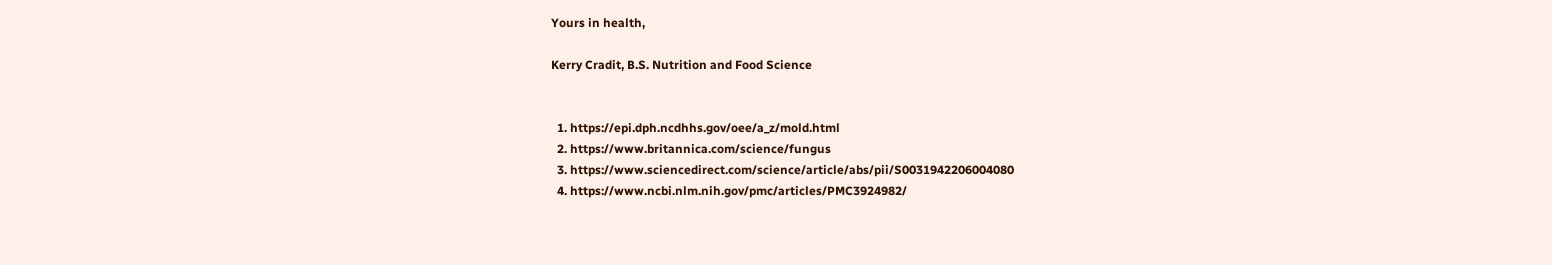Yours in health,

Kerry Cradit, B.S. Nutrition and Food Science


  1. https://epi.dph.ncdhhs.gov/oee/a_z/mold.html
  2. https://www.britannica.com/science/fungus
  3. https://www.sciencedirect.com/science/article/abs/pii/S0031942206004080
  4. https://www.ncbi.nlm.nih.gov/pmc/articles/PMC3924982/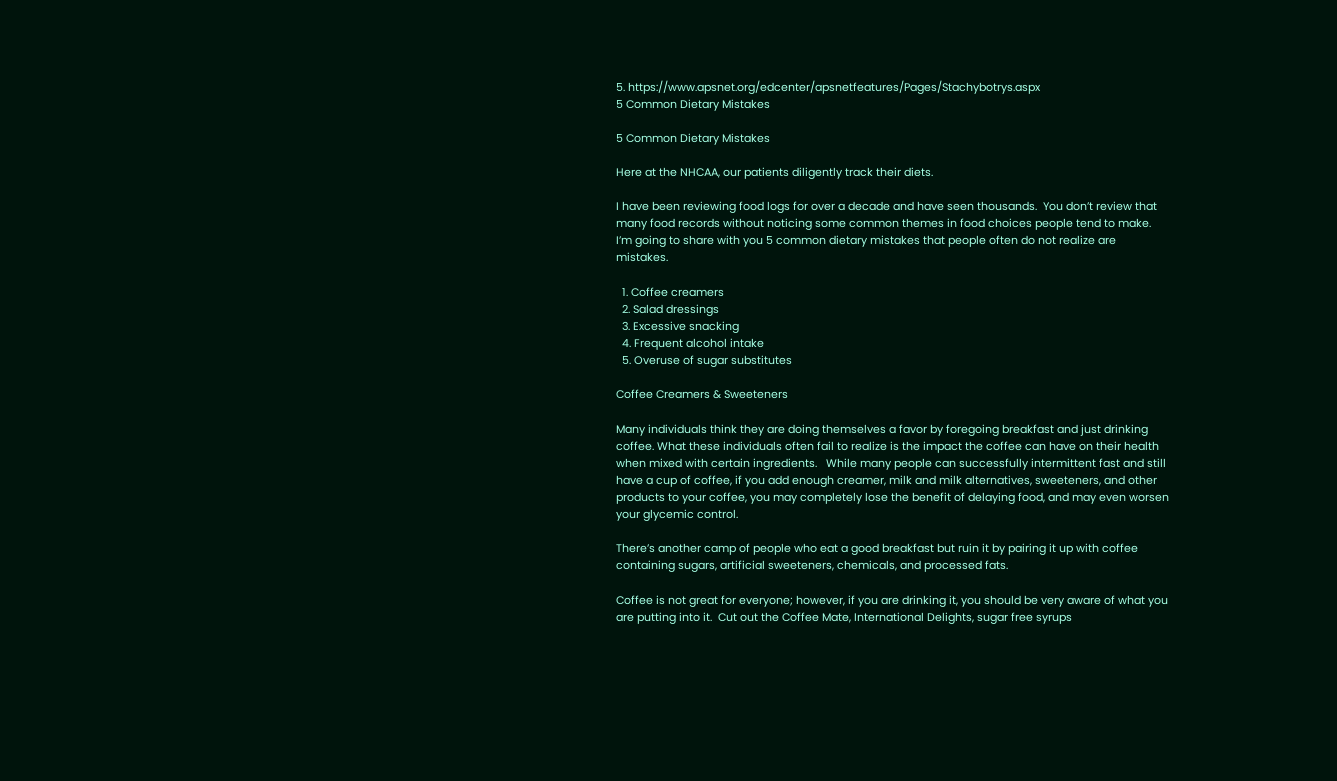5. https://www.apsnet.org/edcenter/apsnetfeatures/Pages/Stachybotrys.aspx
5 Common Dietary Mistakes

5 Common Dietary Mistakes

Here at the NHCAA, our patients diligently track their diets.

I have been reviewing food logs for over a decade and have seen thousands.  You don’t review that many food records without noticing some common themes in food choices people tend to make.  I’m going to share with you 5 common dietary mistakes that people often do not realize are mistakes.

  1. Coffee creamers
  2. Salad dressings
  3. Excessive snacking
  4. Frequent alcohol intake
  5. Overuse of sugar substitutes

Coffee Creamers & Sweeteners

Many individuals think they are doing themselves a favor by foregoing breakfast and just drinking coffee. What these individuals often fail to realize is the impact the coffee can have on their health when mixed with certain ingredients.   While many people can successfully intermittent fast and still have a cup of coffee, if you add enough creamer, milk and milk alternatives, sweeteners, and other products to your coffee, you may completely lose the benefit of delaying food, and may even worsen your glycemic control.

There’s another camp of people who eat a good breakfast but ruin it by pairing it up with coffee containing sugars, artificial sweeteners, chemicals, and processed fats.

Coffee is not great for everyone; however, if you are drinking it, you should be very aware of what you are putting into it.  Cut out the Coffee Mate, International Delights, sugar free syrups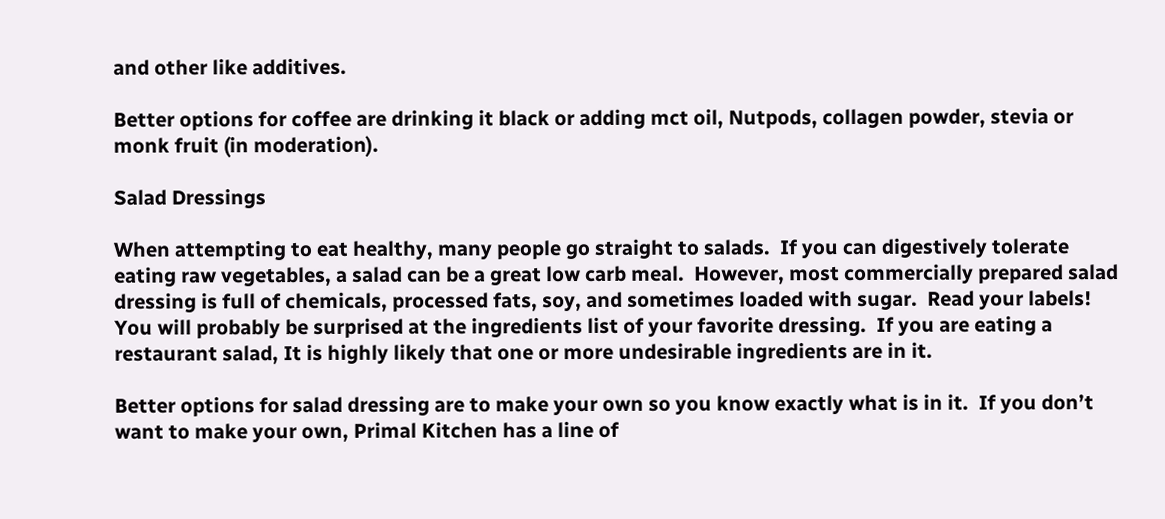and other like additives.

Better options for coffee are drinking it black or adding mct oil, Nutpods, collagen powder, stevia or monk fruit (in moderation).

Salad Dressings

When attempting to eat healthy, many people go straight to salads.  If you can digestively tolerate eating raw vegetables, a salad can be a great low carb meal.  However, most commercially prepared salad dressing is full of chemicals, processed fats, soy, and sometimes loaded with sugar.  Read your labels!  You will probably be surprised at the ingredients list of your favorite dressing.  If you are eating a restaurant salad, It is highly likely that one or more undesirable ingredients are in it.

Better options for salad dressing are to make your own so you know exactly what is in it.  If you don’t want to make your own, Primal Kitchen has a line of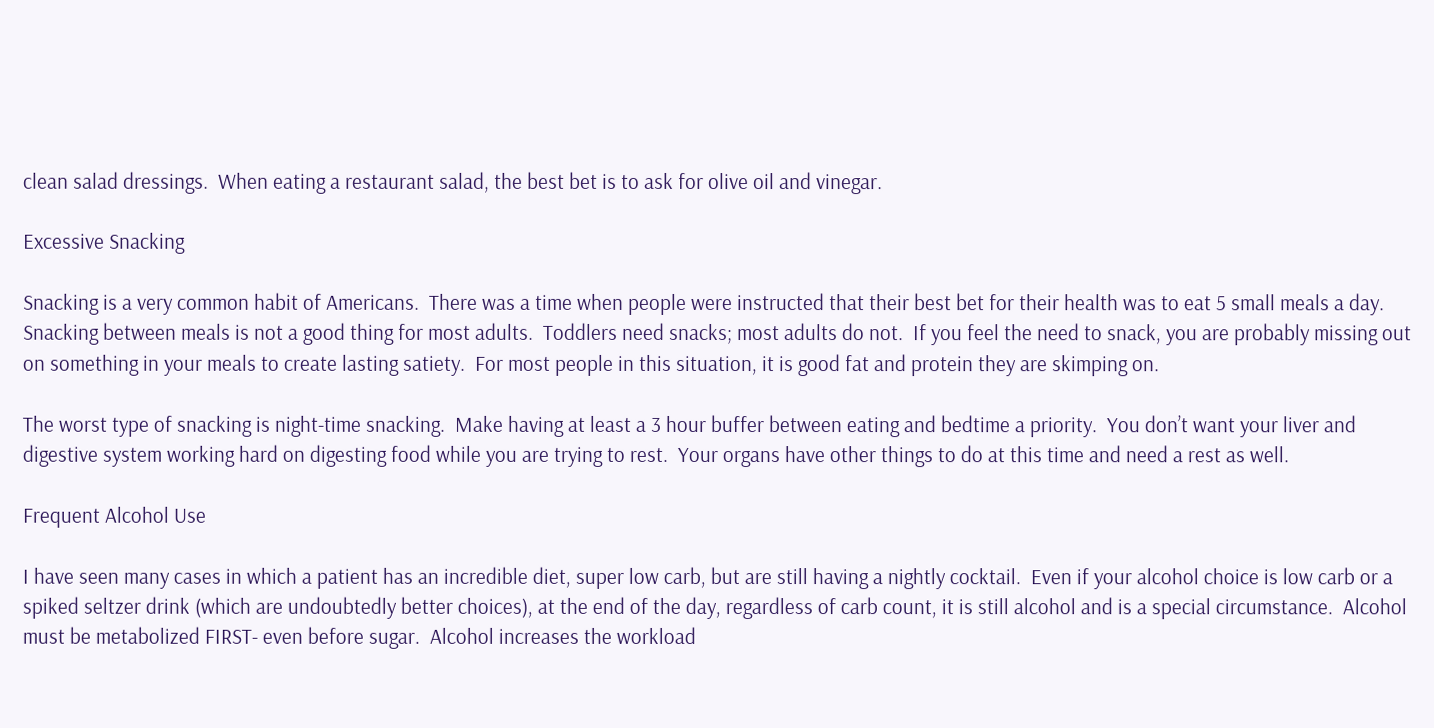clean salad dressings.  When eating a restaurant salad, the best bet is to ask for olive oil and vinegar.

Excessive Snacking

Snacking is a very common habit of Americans.  There was a time when people were instructed that their best bet for their health was to eat 5 small meals a day.  Snacking between meals is not a good thing for most adults.  Toddlers need snacks; most adults do not.  If you feel the need to snack, you are probably missing out on something in your meals to create lasting satiety.  For most people in this situation, it is good fat and protein they are skimping on.

The worst type of snacking is night-time snacking.  Make having at least a 3 hour buffer between eating and bedtime a priority.  You don’t want your liver and digestive system working hard on digesting food while you are trying to rest.  Your organs have other things to do at this time and need a rest as well.

Frequent Alcohol Use

I have seen many cases in which a patient has an incredible diet, super low carb, but are still having a nightly cocktail.  Even if your alcohol choice is low carb or a spiked seltzer drink (which are undoubtedly better choices), at the end of the day, regardless of carb count, it is still alcohol and is a special circumstance.  Alcohol must be metabolized FIRST- even before sugar.  Alcohol increases the workload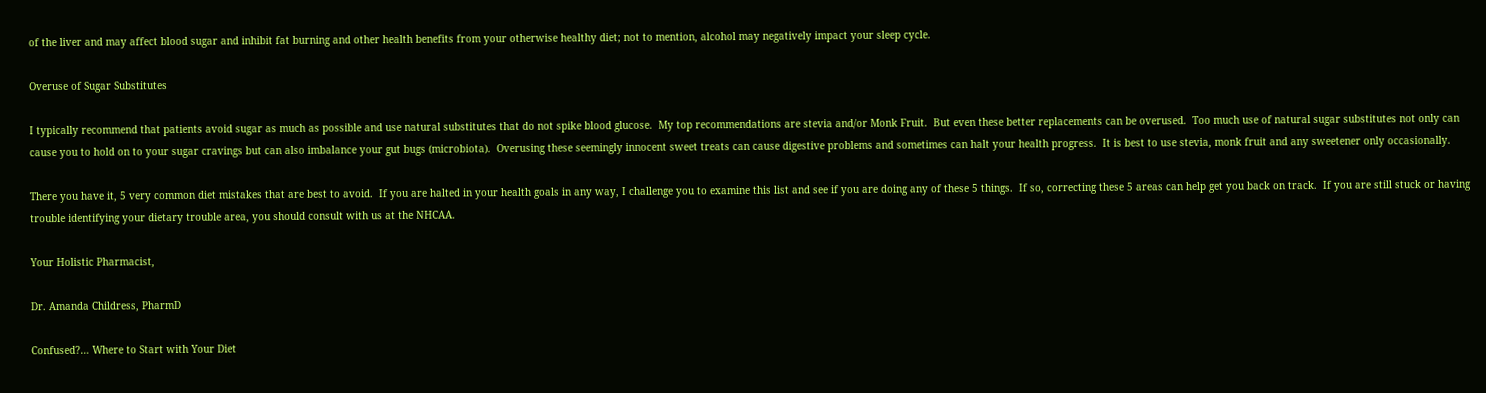of the liver and may affect blood sugar and inhibit fat burning and other health benefits from your otherwise healthy diet; not to mention, alcohol may negatively impact your sleep cycle.

Overuse of Sugar Substitutes

I typically recommend that patients avoid sugar as much as possible and use natural substitutes that do not spike blood glucose.  My top recommendations are stevia and/or Monk Fruit.  But even these better replacements can be overused.  Too much use of natural sugar substitutes not only can cause you to hold on to your sugar cravings but can also imbalance your gut bugs (microbiota).  Overusing these seemingly innocent sweet treats can cause digestive problems and sometimes can halt your health progress.  It is best to use stevia, monk fruit and any sweetener only occasionally.

There you have it, 5 very common diet mistakes that are best to avoid.  If you are halted in your health goals in any way, I challenge you to examine this list and see if you are doing any of these 5 things.  If so, correcting these 5 areas can help get you back on track.  If you are still stuck or having trouble identifying your dietary trouble area, you should consult with us at the NHCAA.

Your Holistic Pharmacist,

Dr. Amanda Childress, PharmD

Confused?… Where to Start with Your Diet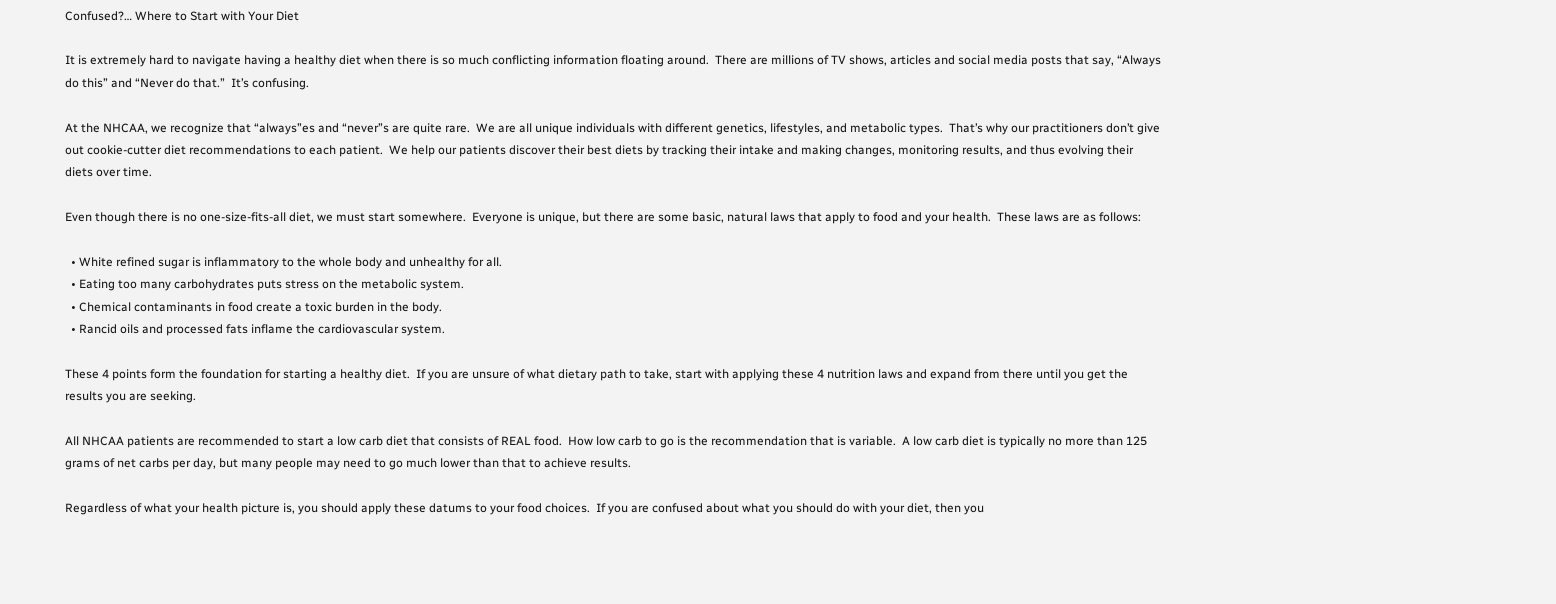Confused?… Where to Start with Your Diet

It is extremely hard to navigate having a healthy diet when there is so much conflicting information floating around.  There are millions of TV shows, articles and social media posts that say, “Always do this” and “Never do that.”  It’s confusing.

At the NHCAA, we recognize that “always”es and “never”s are quite rare.  We are all unique individuals with different genetics, lifestyles, and metabolic types.  That’s why our practitioners don’t give out cookie-cutter diet recommendations to each patient.  We help our patients discover their best diets by tracking their intake and making changes, monitoring results, and thus evolving their diets over time.

Even though there is no one-size-fits-all diet, we must start somewhere.  Everyone is unique, but there are some basic, natural laws that apply to food and your health.  These laws are as follows:

  • White refined sugar is inflammatory to the whole body and unhealthy for all.
  • Eating too many carbohydrates puts stress on the metabolic system.
  • Chemical contaminants in food create a toxic burden in the body.
  • Rancid oils and processed fats inflame the cardiovascular system.

These 4 points form the foundation for starting a healthy diet.  If you are unsure of what dietary path to take, start with applying these 4 nutrition laws and expand from there until you get the results you are seeking.

All NHCAA patients are recommended to start a low carb diet that consists of REAL food.  How low carb to go is the recommendation that is variable.  A low carb diet is typically no more than 125 grams of net carbs per day, but many people may need to go much lower than that to achieve results.

Regardless of what your health picture is, you should apply these datums to your food choices.  If you are confused about what you should do with your diet, then you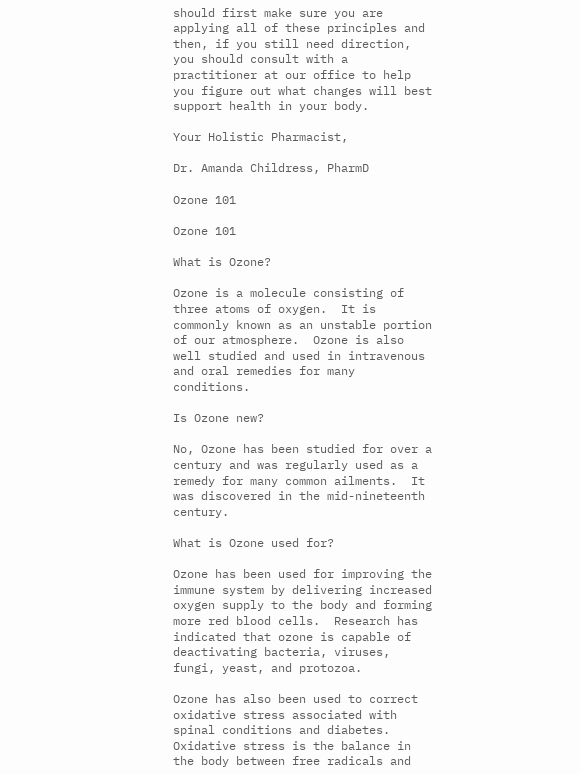should first make sure you are applying all of these principles and then, if you still need direction, you should consult with a practitioner at our office to help you figure out what changes will best support health in your body.

Your Holistic Pharmacist,

Dr. Amanda Childress, PharmD

Ozone 101

Ozone 101

What is Ozone?

Ozone is a molecule consisting of three atoms of oxygen.  It is commonly known as an unstable portion of our atmosphere.  Ozone is also well studied and used in intravenous and oral remedies for many conditions.

Is Ozone new?

No, Ozone has been studied for over a century and was regularly used as a remedy for many common ailments.  It was discovered in the mid-nineteenth century.

What is Ozone used for?

Ozone has been used for improving the immune system by delivering increased oxygen supply to the body and forming more red blood cells.  Research has indicated that ozone is capable of deactivating bacteria, viruses, fungi, yeast, and protozoa.

Ozone has also been used to correct oxidative stress associated with spinal conditions and diabetes.  Oxidative stress is the balance in the body between free radicals and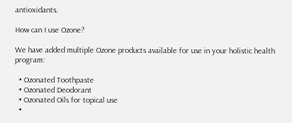antioxidants.

How can I use Ozone?

We have added multiple Ozone products available for use in your holistic health program:

  • Ozonated Toothpaste
  • Ozonated Deodorant
  • Ozonated Oils for topical use
  •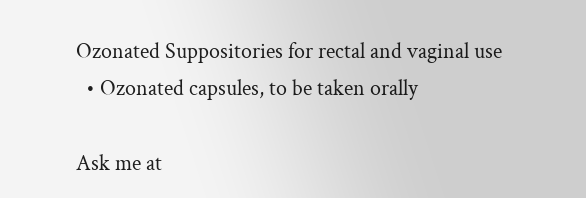Ozonated Suppositories for rectal and vaginal use
  • Ozonated capsules, to be taken orally

Ask me at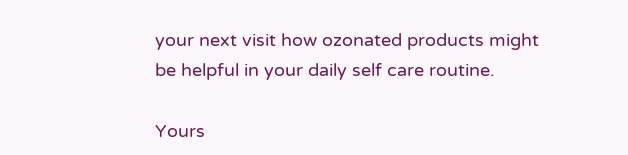your next visit how ozonated products might be helpful in your daily self care routine.

Yours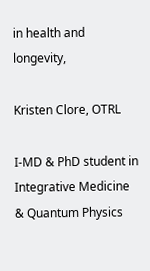in health and longevity,

Kristen Clore, OTRL

I-MD & PhD student in Integrative Medicine & Quantum Physics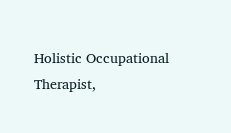Holistic Occupational Therapist,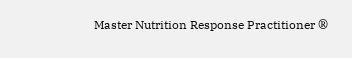Master Nutrition Response Practitioner ®